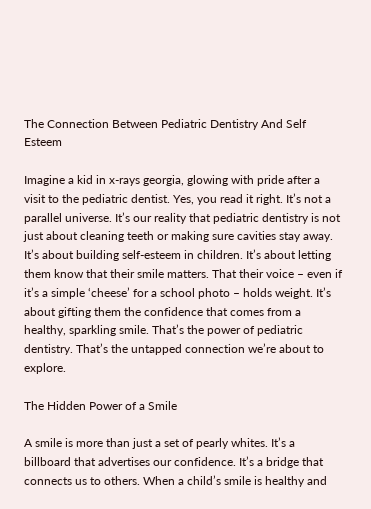The Connection Between Pediatric Dentistry And Self Esteem

Imagine a kid in x-rays georgia, glowing with pride after a visit to the pediatric dentist. Yes, you read it right. It’s not a parallel universe. It’s our reality that pediatric dentistry is not just about cleaning teeth or making sure cavities stay away. It’s about building self-esteem in children. It’s about letting them know that their smile matters. That their voice – even if it’s a simple ‘cheese’ for a school photo – holds weight. It’s about gifting them the confidence that comes from a healthy, sparkling smile. That’s the power of pediatric dentistry. That’s the untapped connection we’re about to explore.

The Hidden Power of a Smile

A smile is more than just a set of pearly whites. It’s a billboard that advertises our confidence. It’s a bridge that connects us to others. When a child’s smile is healthy and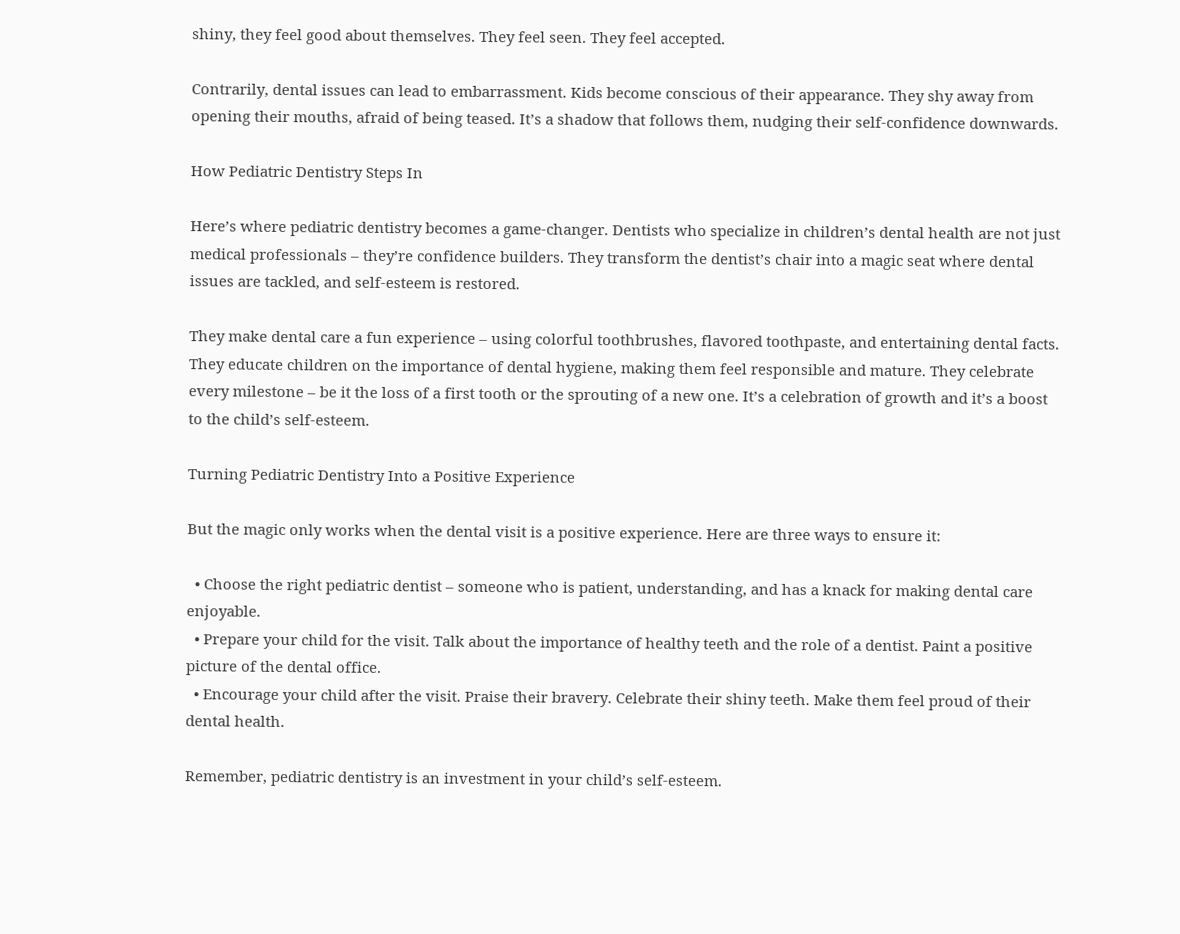shiny, they feel good about themselves. They feel seen. They feel accepted.

Contrarily, dental issues can lead to embarrassment. Kids become conscious of their appearance. They shy away from opening their mouths, afraid of being teased. It’s a shadow that follows them, nudging their self-confidence downwards.

How Pediatric Dentistry Steps In

Here’s where pediatric dentistry becomes a game-changer. Dentists who specialize in children’s dental health are not just medical professionals – they’re confidence builders. They transform the dentist’s chair into a magic seat where dental issues are tackled, and self-esteem is restored.

They make dental care a fun experience – using colorful toothbrushes, flavored toothpaste, and entertaining dental facts. They educate children on the importance of dental hygiene, making them feel responsible and mature. They celebrate every milestone – be it the loss of a first tooth or the sprouting of a new one. It’s a celebration of growth and it’s a boost to the child’s self-esteem.

Turning Pediatric Dentistry Into a Positive Experience

But the magic only works when the dental visit is a positive experience. Here are three ways to ensure it:

  • Choose the right pediatric dentist – someone who is patient, understanding, and has a knack for making dental care enjoyable.
  • Prepare your child for the visit. Talk about the importance of healthy teeth and the role of a dentist. Paint a positive picture of the dental office.
  • Encourage your child after the visit. Praise their bravery. Celebrate their shiny teeth. Make them feel proud of their dental health.

Remember, pediatric dentistry is an investment in your child’s self-esteem.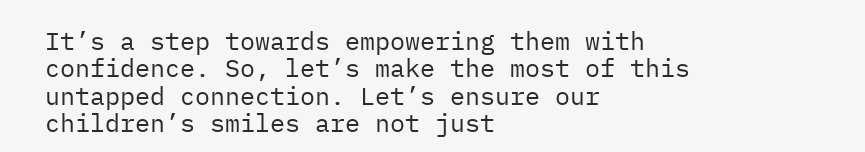It’s a step towards empowering them with confidence. So, let’s make the most of this untapped connection. Let’s ensure our children’s smiles are not just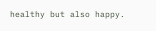healthy but also happy.